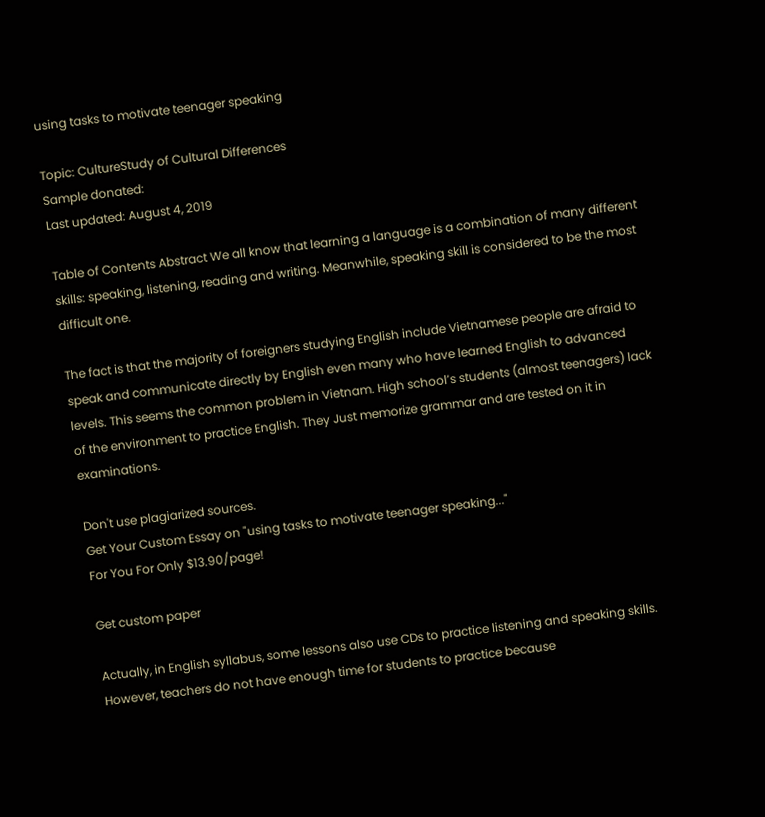using tasks to motivate teenager speaking

Topic: CultureStudy of Cultural Differences
Sample donated:
Last updated: August 4, 2019

Table of Contents Abstract We all know that learning a language is a combination of many different skills: speaking, listening, reading and writing. Meanwhile, speaking skill is considered to be the most difficult one.

The fact is that the majority of foreigners studying English include Vietnamese people are afraid to speak and communicate directly by English even many who have learned English to advanced levels. This seems the common problem in Vietnam. High school’s students (almost teenagers) lack of the environment to practice English. They Just memorize grammar and are tested on it in examinations.

Don't use plagiarized sources.
Get Your Custom Essay on "using tasks to motivate teenager speaking..."
For You For Only $13.90/page!

Get custom paper

Actually, in English syllabus, some lessons also use CDs to practice listening and speaking skills. However, teachers do not have enough time for students to practice because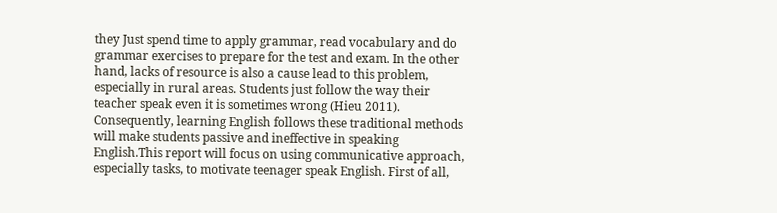they Just spend time to apply grammar, read vocabulary and do grammar exercises to prepare for the test and exam. In the other hand, lacks of resource is also a cause lead to this problem, especially in rural areas. Students just follow the way their teacher speak even it is sometimes wrong (Hieu 2011). Consequently, learning English follows these traditional methods will make students passive and ineffective in speaking English.This report will focus on using communicative approach, especially tasks, to motivate teenager speak English. First of all,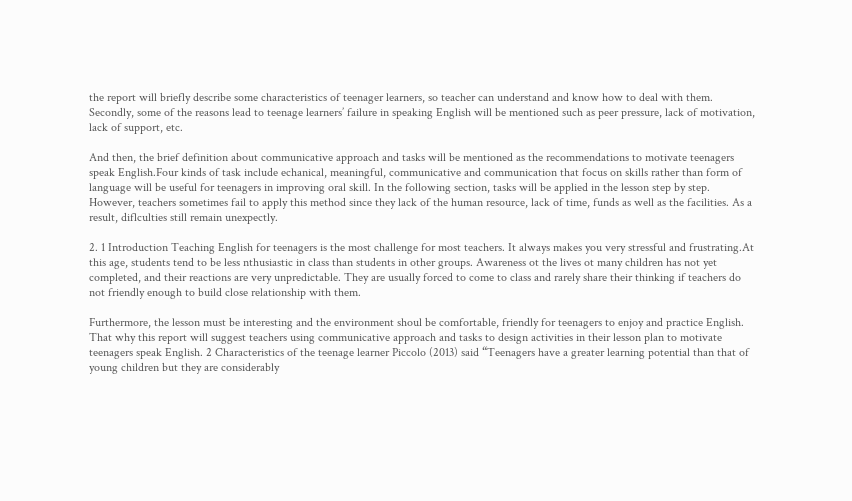the report will briefly describe some characteristics of teenager learners, so teacher can understand and know how to deal with them. Secondly, some of the reasons lead to teenage learners’ failure in speaking English will be mentioned such as peer pressure, lack of motivation, lack of support, etc.

And then, the brief definition about communicative approach and tasks will be mentioned as the recommendations to motivate teenagers speak English.Four kinds of task include echanical, meaningful, communicative and communication that focus on skills rather than form of language will be useful for teenagers in improving oral skill. In the following section, tasks will be applied in the lesson step by step. However, teachers sometimes fail to apply this method since they lack of the human resource, lack of time, funds as well as the facilities. As a result, diflculties still remain unexpectly.

2. 1 Introduction Teaching English for teenagers is the most challenge for most teachers. It always makes you very stressful and frustrating.At this age, students tend to be less nthusiastic in class than students in other groups. Awareness ot the lives ot many children has not yet completed, and their reactions are very unpredictable. They are usually forced to come to class and rarely share their thinking if teachers do not friendly enough to build close relationship with them.

Furthermore, the lesson must be interesting and the environment shoul be comfortable, friendly for teenagers to enjoy and practice English. That why this report will suggest teachers using communicative approach and tasks to design activities in their lesson plan to motivate teenagers speak English. 2 Characteristics of the teenage learner Piccolo (2013) said “Teenagers have a greater learning potential than that of young children but they are considerably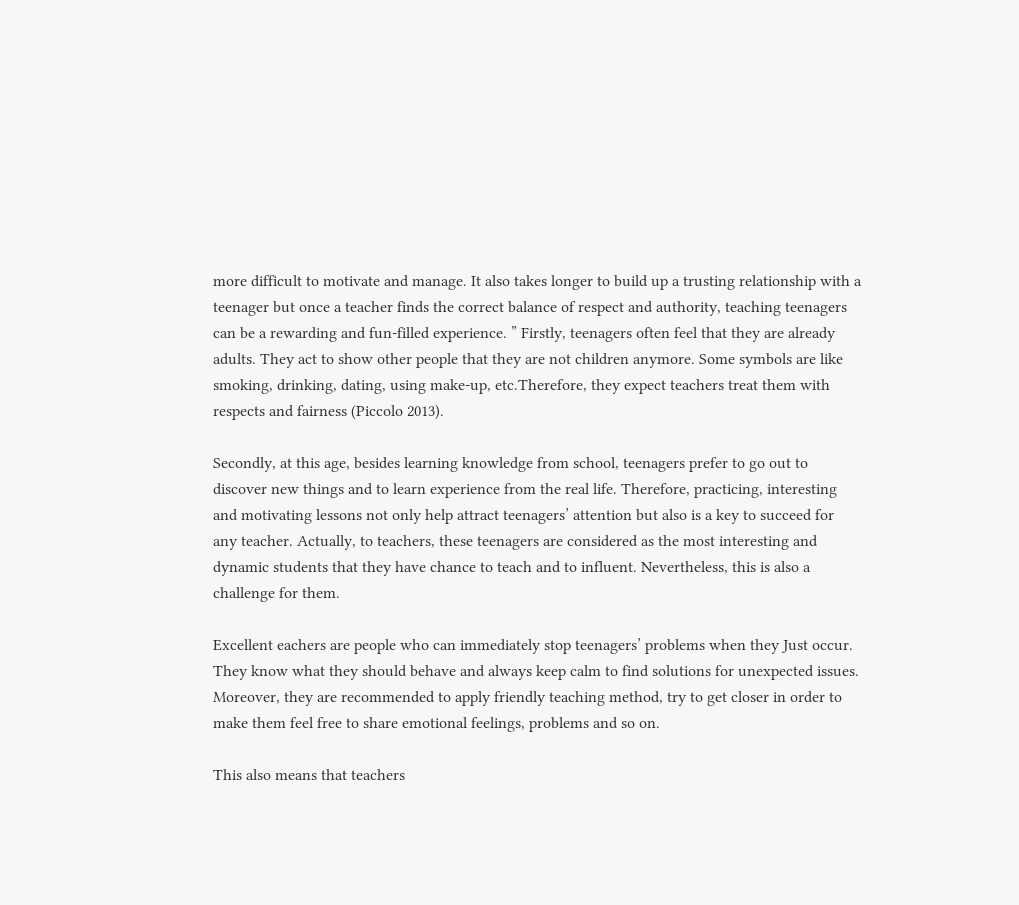more difficult to motivate and manage. It also takes longer to build up a trusting relationship with a teenager but once a teacher finds the correct balance of respect and authority, teaching teenagers can be a rewarding and fun-filled experience. ” Firstly, teenagers often feel that they are already adults. They act to show other people that they are not children anymore. Some symbols are like smoking, drinking, dating, using make-up, etc.Therefore, they expect teachers treat them with respects and fairness (Piccolo 2013).

Secondly, at this age, besides learning knowledge from school, teenagers prefer to go out to discover new things and to learn experience from the real life. Therefore, practicing, interesting and motivating lessons not only help attract teenagers’ attention but also is a key to succeed for any teacher. Actually, to teachers, these teenagers are considered as the most interesting and dynamic students that they have chance to teach and to influent. Nevertheless, this is also a challenge for them.

Excellent eachers are people who can immediately stop teenagers’ problems when they Just occur. They know what they should behave and always keep calm to find solutions for unexpected issues. Moreover, they are recommended to apply friendly teaching method, try to get closer in order to make them feel free to share emotional feelings, problems and so on.

This also means that teachers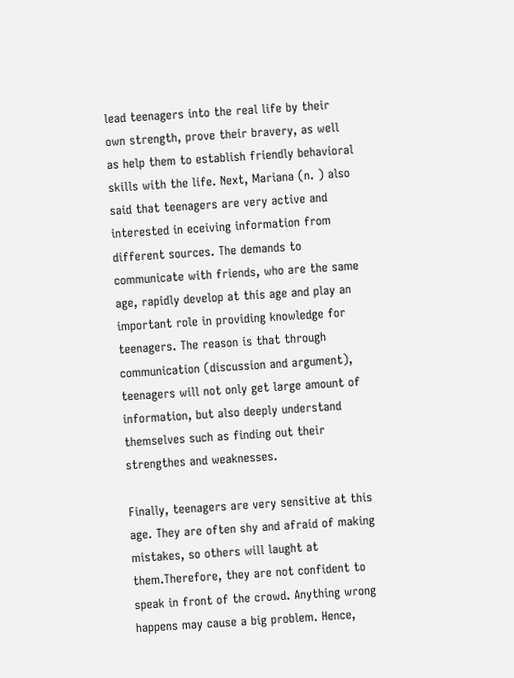lead teenagers into the real life by their own strength, prove their bravery, as well as help them to establish friendly behavioral skills with the life. Next, Mariana (n. ) also said that teenagers are very active and interested in eceiving information from different sources. The demands to communicate with friends, who are the same age, rapidly develop at this age and play an important role in providing knowledge for teenagers. The reason is that through communication (discussion and argument), teenagers will not only get large amount of information, but also deeply understand themselves such as finding out their strengthes and weaknesses.

Finally, teenagers are very sensitive at this age. They are often shy and afraid of making mistakes, so others will laught at them.Therefore, they are not confident to speak in front of the crowd. Anything wrong happens may cause a big problem. Hence,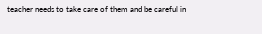teacher needs to take care of them and be careful in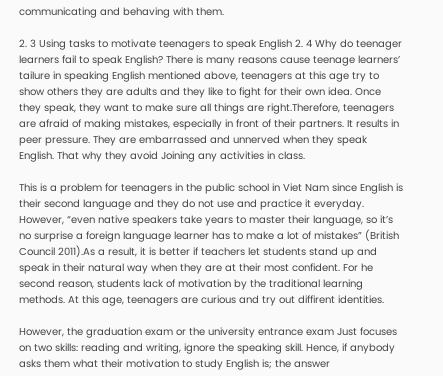communicating and behaving with them.

2. 3 Using tasks to motivate teenagers to speak English 2. 4 Why do teenager learners fail to speak English? There is many reasons cause teenage learners’ tailure in speaking English mentioned above, teenagers at this age try to show others they are adults and they like to fight for their own idea. Once they speak, they want to make sure all things are right.Therefore, teenagers are afraid of making mistakes, especially in front of their partners. It results in peer pressure. They are embarrassed and unnerved when they speak English. That why they avoid Joining any activities in class.

This is a problem for teenagers in the public school in Viet Nam since English is their second language and they do not use and practice it everyday. However, “even native speakers take years to master their language, so it’s no surprise a foreign language learner has to make a lot of mistakes” (British Council 2011).As a result, it is better if teachers let students stand up and speak in their natural way when they are at their most confident. For he second reason, students lack of motivation by the traditional learning methods. At this age, teenagers are curious and try out diffirent identities.

However, the graduation exam or the university entrance exam Just focuses on two skills: reading and writing, ignore the speaking skill. Hence, if anybody asks them what their motivation to study English is; the answer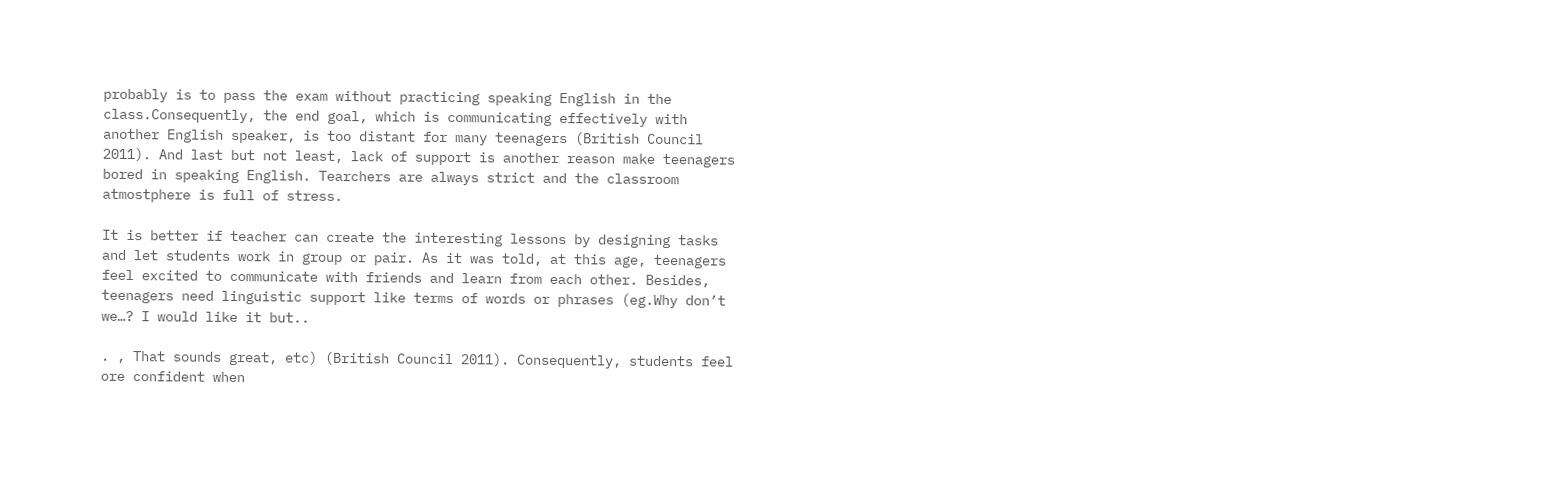probably is to pass the exam without practicing speaking English in the class.Consequently, the end goal, which is communicating effectively with another English speaker, is too distant for many teenagers (British Council 2011). And last but not least, lack of support is another reason make teenagers bored in speaking English. Tearchers are always strict and the classroom atmostphere is full of stress.

It is better if teacher can create the interesting lessons by designing tasks and let students work in group or pair. As it was told, at this age, teenagers feel excited to communicate with friends and learn from each other. Besides, teenagers need linguistic support like terms of words or phrases (eg.Why don’t we…? I would like it but..

. , That sounds great, etc) (British Council 2011). Consequently, students feel ore confident when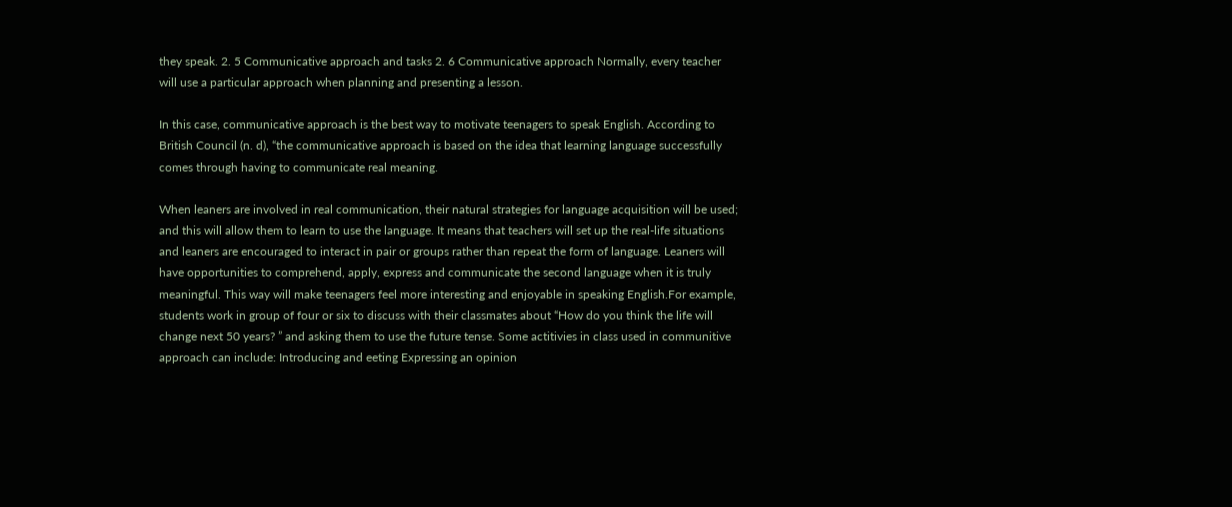they speak. 2. 5 Communicative approach and tasks 2. 6 Communicative approach Normally, every teacher will use a particular approach when planning and presenting a lesson.

In this case, communicative approach is the best way to motivate teenagers to speak English. According to British Council (n. d), “the communicative approach is based on the idea that learning language successfully comes through having to communicate real meaning.

When leaners are involved in real communication, their natural strategies for language acquisition will be used; and this will allow them to learn to use the language. It means that teachers will set up the real-life situations and leaners are encouraged to interact in pair or groups rather than repeat the form of language. Leaners will have opportunities to comprehend, apply, express and communicate the second language when it is truly meaningful. This way will make teenagers feel more interesting and enjoyable in speaking English.For example, students work in group of four or six to discuss with their classmates about “How do you think the life will change next 50 years? ” and asking them to use the future tense. Some actitivies in class used in communitive approach can include: Introducing and eeting Expressing an opinion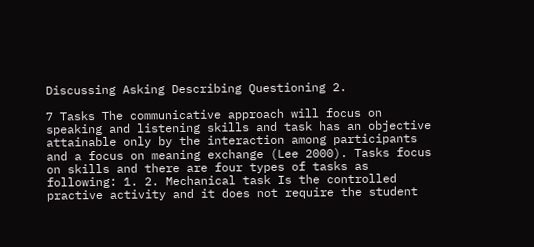Discussing Asking Describing Questioning 2.

7 Tasks The communicative approach will focus on speaking and listening skills and task has an objective attainable only by the interaction among participants and a focus on meaning exchange (Lee 2000). Tasks focus on skills and there are four types of tasks as following: 1. 2. Mechanical task Is the controlled practive activity and it does not require the student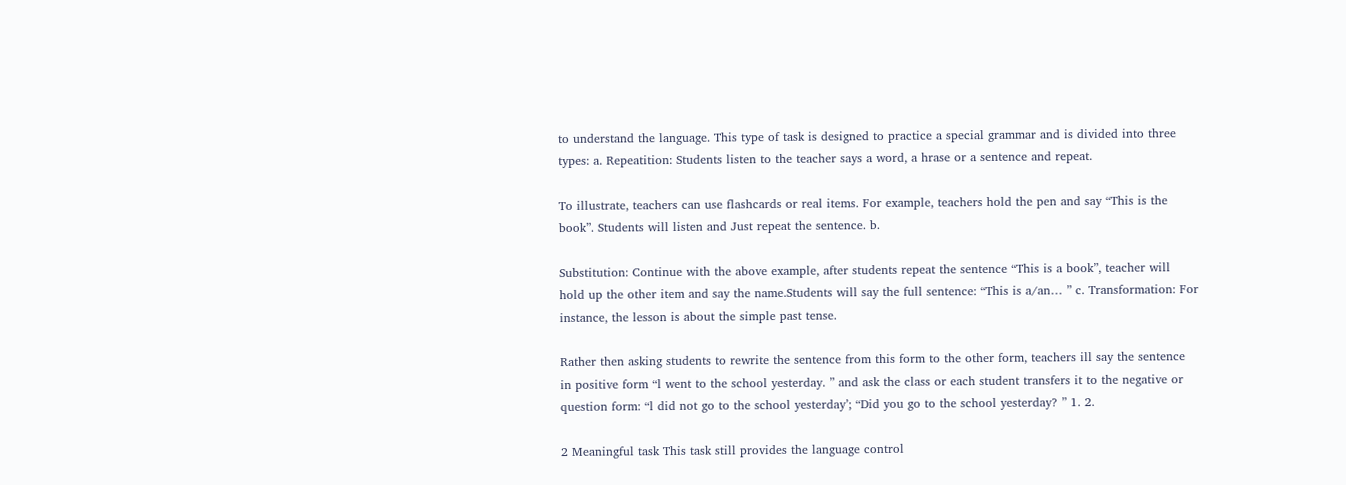to understand the language. This type of task is designed to practice a special grammar and is divided into three types: a. Repeatition: Students listen to the teacher says a word, a hrase or a sentence and repeat.

To illustrate, teachers can use flashcards or real items. For example, teachers hold the pen and say “This is the book”. Students will listen and Just repeat the sentence. b.

Substitution: Continue with the above example, after students repeat the sentence “This is a book”, teacher will hold up the other item and say the name.Students will say the full sentence: “This is a/an… ” c. Transformation: For instance, the lesson is about the simple past tense.

Rather then asking students to rewrite the sentence from this form to the other form, teachers ill say the sentence in positive form “l went to the school yesterday. ” and ask the class or each student transfers it to the negative or question form: “l did not go to the school yesterday’; “Did you go to the school yesterday? ” 1. 2.

2 Meaningful task This task still provides the language control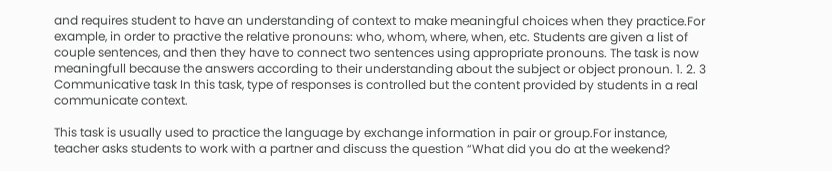and requires student to have an understanding of context to make meaningful choices when they practice.For example, in order to practive the relative pronouns: who, whom, where, when, etc. Students are given a list of couple sentences, and then they have to connect two sentences using appropriate pronouns. The task is now meaningfull because the answers according to their understanding about the subject or object pronoun. 1. 2. 3 Communicative task In this task, type of responses is controlled but the content provided by students in a real communicate context.

This task is usually used to practice the language by exchange information in pair or group.For instance, teacher asks students to work with a partner and discuss the question “What did you do at the weekend?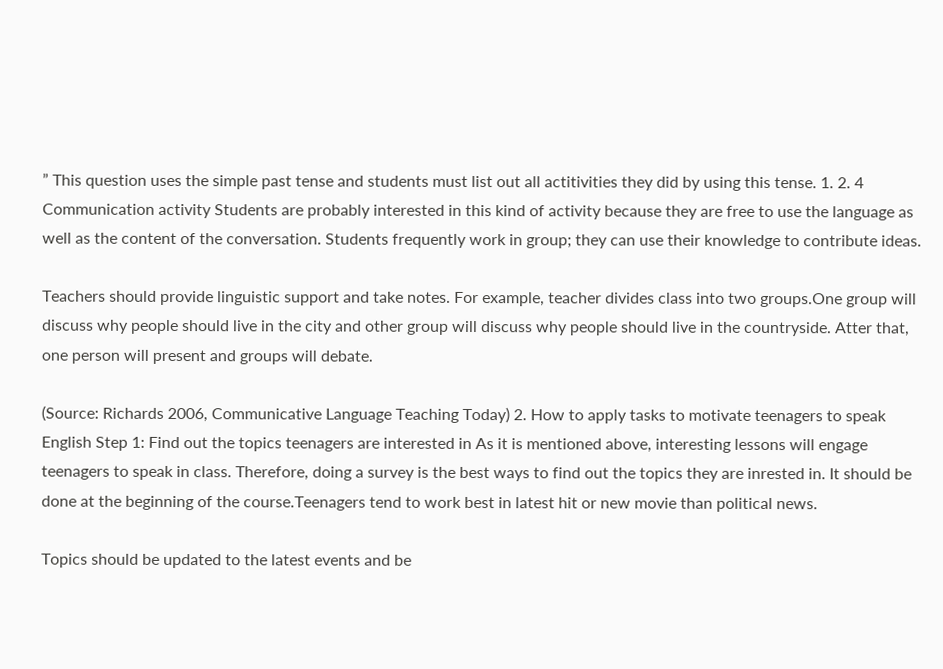” This question uses the simple past tense and students must list out all actitivities they did by using this tense. 1. 2. 4 Communication activity Students are probably interested in this kind of activity because they are free to use the language as well as the content of the conversation. Students frequently work in group; they can use their knowledge to contribute ideas.

Teachers should provide linguistic support and take notes. For example, teacher divides class into two groups.One group will discuss why people should live in the city and other group will discuss why people should live in the countryside. Atter that, one person will present and groups will debate.

(Source: Richards 2006, Communicative Language Teaching Today) 2. How to apply tasks to motivate teenagers to speak English Step 1: Find out the topics teenagers are interested in As it is mentioned above, interesting lessons will engage teenagers to speak in class. Therefore, doing a survey is the best ways to find out the topics they are inrested in. It should be done at the beginning of the course.Teenagers tend to work best in latest hit or new movie than political news.

Topics should be updated to the latest events and be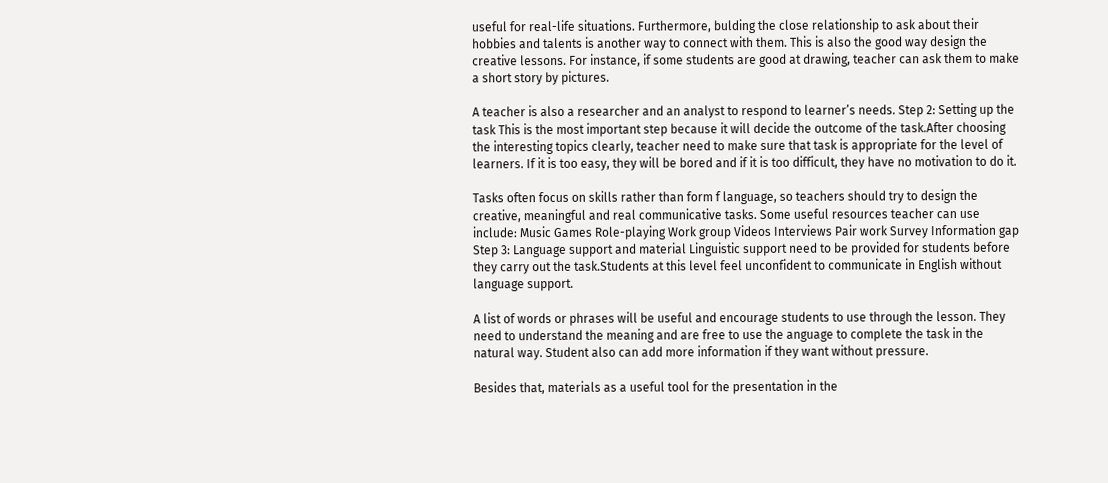useful for real-life situations. Furthermore, bulding the close relationship to ask about their hobbies and talents is another way to connect with them. This is also the good way design the creative lessons. For instance, if some students are good at drawing, teacher can ask them to make a short story by pictures.

A teacher is also a researcher and an analyst to respond to learner’s needs. Step 2: Setting up the task This is the most important step because it will decide the outcome of the task.After choosing the interesting topics clearly, teacher need to make sure that task is appropriate for the level of learners. If it is too easy, they will be bored and if it is too difficult, they have no motivation to do it.

Tasks often focus on skills rather than form f language, so teachers should try to design the creative, meaningful and real communicative tasks. Some useful resources teacher can use include: Music Games Role-playing Work group Videos Interviews Pair work Survey Information gap Step 3: Language support and material Linguistic support need to be provided for students before they carry out the task.Students at this level feel unconfident to communicate in English without language support.

A list of words or phrases will be useful and encourage students to use through the lesson. They need to understand the meaning and are free to use the anguage to complete the task in the natural way. Student also can add more information if they want without pressure.

Besides that, materials as a useful tool for the presentation in the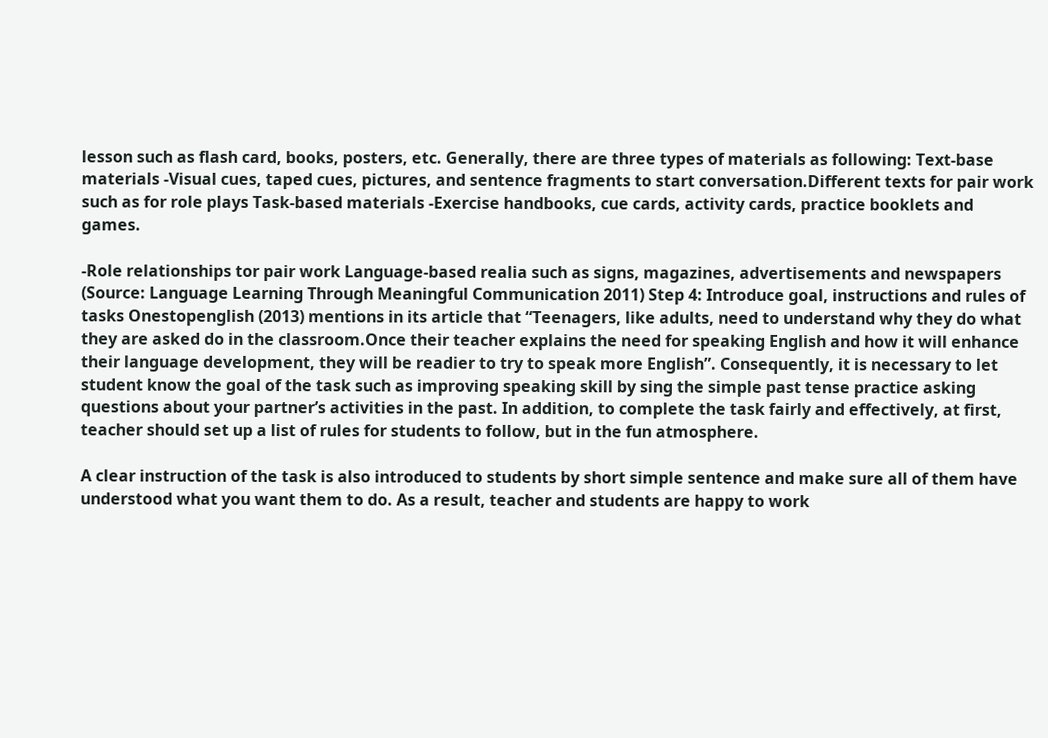lesson such as flash card, books, posters, etc. Generally, there are three types of materials as following: Text-base materials -Visual cues, taped cues, pictures, and sentence fragments to start conversation.Different texts for pair work such as for role plays Task-based materials -Exercise handbooks, cue cards, activity cards, practice booklets and games.

-Role relationships tor pair work Language-based realia such as signs, magazines, advertisements and newspapers (Source: Language Learning Through Meaningful Communication 2011) Step 4: Introduce goal, instructions and rules of tasks Onestopenglish (2013) mentions in its article that “Teenagers, like adults, need to understand why they do what they are asked do in the classroom.Once their teacher explains the need for speaking English and how it will enhance their language development, they will be readier to try to speak more English”. Consequently, it is necessary to let student know the goal of the task such as improving speaking skill by sing the simple past tense practice asking questions about your partner’s activities in the past. In addition, to complete the task fairly and effectively, at first, teacher should set up a list of rules for students to follow, but in the fun atmosphere.

A clear instruction of the task is also introduced to students by short simple sentence and make sure all of them have understood what you want them to do. As a result, teacher and students are happy to work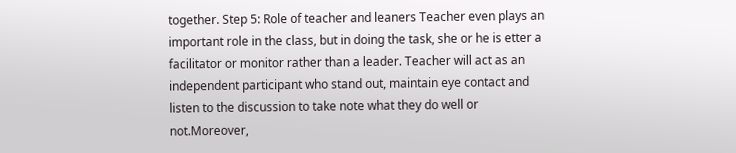together. Step 5: Role of teacher and leaners Teacher even plays an important role in the class, but in doing the task, she or he is etter a facilitator or monitor rather than a leader. Teacher will act as an independent participant who stand out, maintain eye contact and listen to the discussion to take note what they do well or not.Moreover,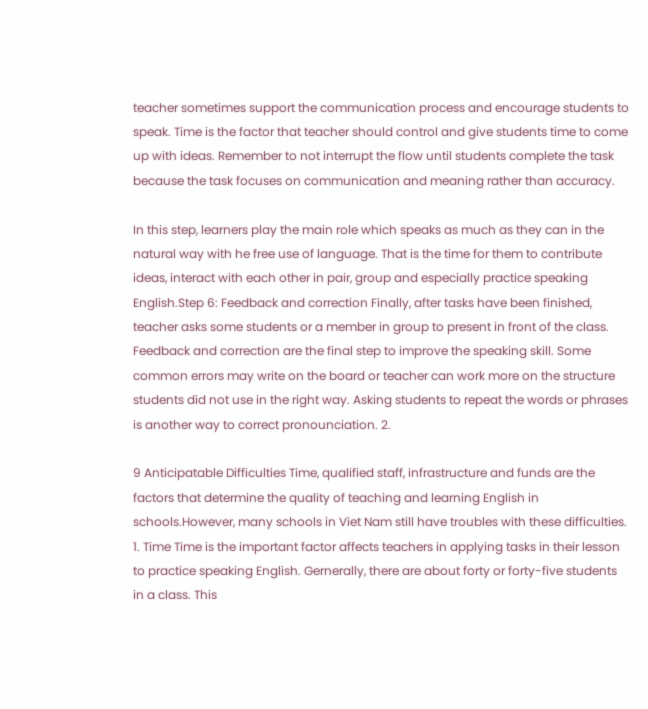teacher sometimes support the communication process and encourage students to speak. Time is the factor that teacher should control and give students time to come up with ideas. Remember to not interrupt the flow until students complete the task because the task focuses on communication and meaning rather than accuracy.

In this step, learners play the main role which speaks as much as they can in the natural way with he free use of language. That is the time for them to contribute ideas, interact with each other in pair, group and especially practice speaking English.Step 6: Feedback and correction Finally, after tasks have been finished, teacher asks some students or a member in group to present in front of the class. Feedback and correction are the final step to improve the speaking skill. Some common errors may write on the board or teacher can work more on the structure students did not use in the right way. Asking students to repeat the words or phrases is another way to correct pronounciation. 2.

9 Anticipatable Difficulties Time, qualified staff, infrastructure and funds are the factors that determine the quality of teaching and learning English in schools.However, many schools in Viet Nam still have troubles with these difficulties. 1. Time Time is the important factor affects teachers in applying tasks in their lesson to practice speaking English. Gernerally, there are about forty or forty-five students in a class. This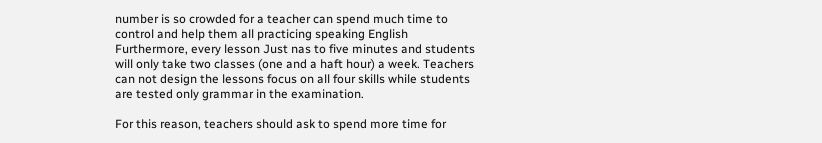number is so crowded for a teacher can spend much time to control and help them all practicing speaking English Furthermore, every lesson Just nas to five minutes and students will only take two classes (one and a haft hour) a week. Teachers can not design the lessons focus on all four skills while students are tested only grammar in the examination.

For this reason, teachers should ask to spend more time for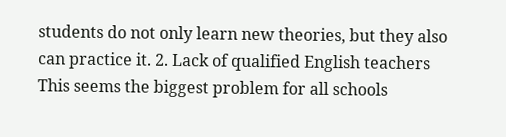students do not only learn new theories, but they also can practice it. 2. Lack of qualified English teachers This seems the biggest problem for all schools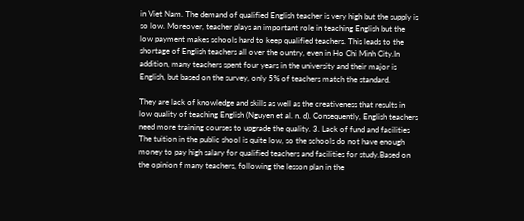in Viet Nam. The demand of qualified English teacher is very high but the supply is so low. Moreover, teacher plays an important role in teaching English but the low payment makes schools hard to keep qualified teachers. This leads to the shortage of English teachers all over the ountry, even in Ho Chi Minh City.In addition, many teachers spent four years in the university and their major is English, but based on the survey, only 5% of teachers match the standard.

They are lack of knowledge and skills as well as the creativeness that results in low quality of teaching English (Nguyen et al. n. d). Consequently, English teachers need more training courses to upgrade the quality. 3. Lack of fund and facilities The tuition in the public shool is quite low, so the schools do not have enough money to pay high salary for qualified teachers and facilities for study.Based on the opinion f many teachers, following the lesson plan in the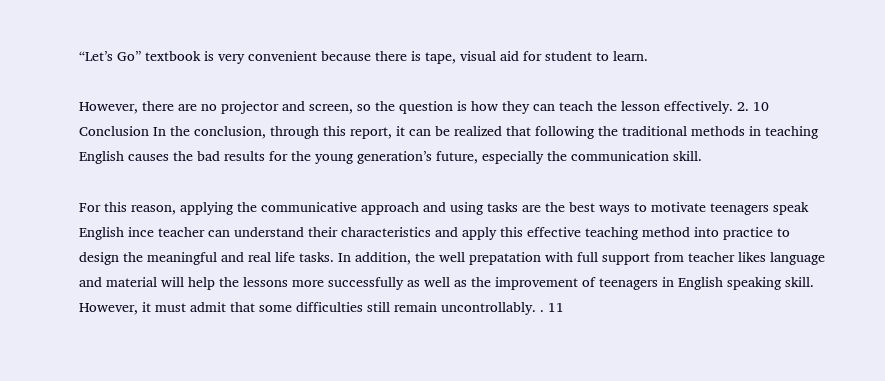“Let’s Go” textbook is very convenient because there is tape, visual aid for student to learn.

However, there are no projector and screen, so the question is how they can teach the lesson effectively. 2. 10 Conclusion In the conclusion, through this report, it can be realized that following the traditional methods in teaching English causes the bad results for the young generation’s future, especially the communication skill.

For this reason, applying the communicative approach and using tasks are the best ways to motivate teenagers speak English ince teacher can understand their characteristics and apply this effective teaching method into practice to design the meaningful and real life tasks. In addition, the well prepatation with full support from teacher likes language and material will help the lessons more successfully as well as the improvement of teenagers in English speaking skill. However, it must admit that some difficulties still remain uncontrollably. . 11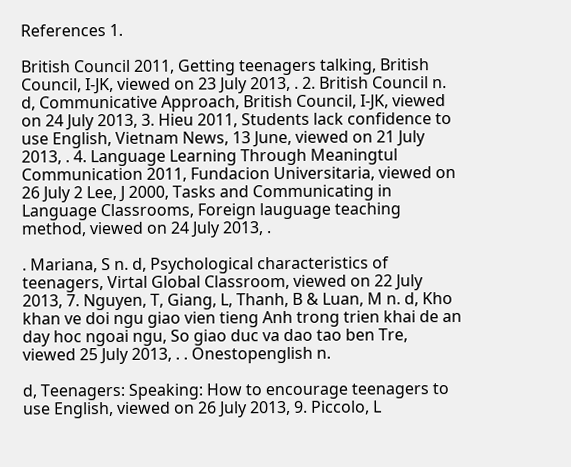References 1.

British Council 2011, Getting teenagers talking, British Council, I-JK, viewed on 23 July 2013, . 2. British Council n. d, Communicative Approach, British Council, I-JK, viewed on 24 July 2013, 3. Hieu 2011, Students lack confidence to use English, Vietnam News, 13 June, viewed on 21 July 2013, . 4. Language Learning Through Meaningtul Communication 2011, Fundacion Universitaria, viewed on 26 July 2 Lee, J 2000, Tasks and Communicating in Language Classrooms, Foreign lauguage teaching method, viewed on 24 July 2013, .

. Mariana, S n. d, Psychological characteristics of teenagers, Virtal Global Classroom, viewed on 22 July 2013, 7. Nguyen, T, Giang, L, Thanh, B & Luan, M n. d, Kho khan ve doi ngu giao vien tieng Anh trong trien khai de an day hoc ngoai ngu, So giao duc va dao tao ben Tre, viewed 25 July 2013, . . Onestopenglish n.

d, Teenagers: Speaking: How to encourage teenagers to use English, viewed on 26 July 2013, 9. Piccolo, L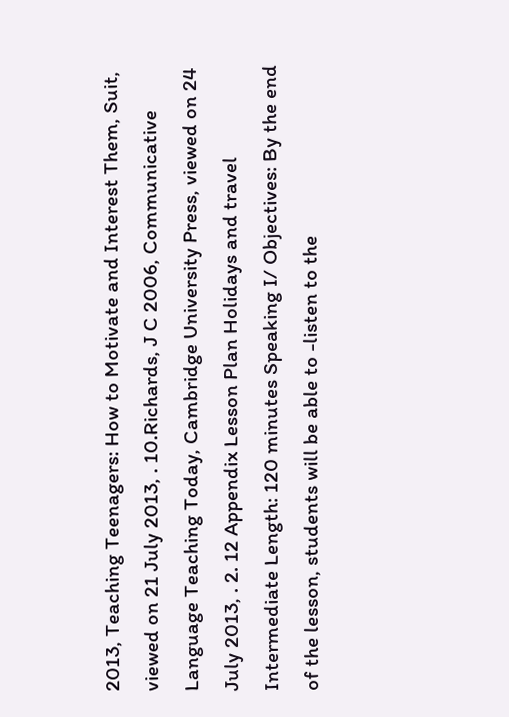2013, Teaching Teenagers: How to Motivate and Interest Them, Suit, viewed on 21 July 2013, . 10.Richards, J C 2006, Communicative Language Teaching Today, Cambridge University Press, viewed on 24 July 2013, . 2. 12 Appendix Lesson Plan Holidays and travel Intermediate Length: 120 minutes Speaking I/ Objectives: By the end of the lesson, students will be able to -listen to the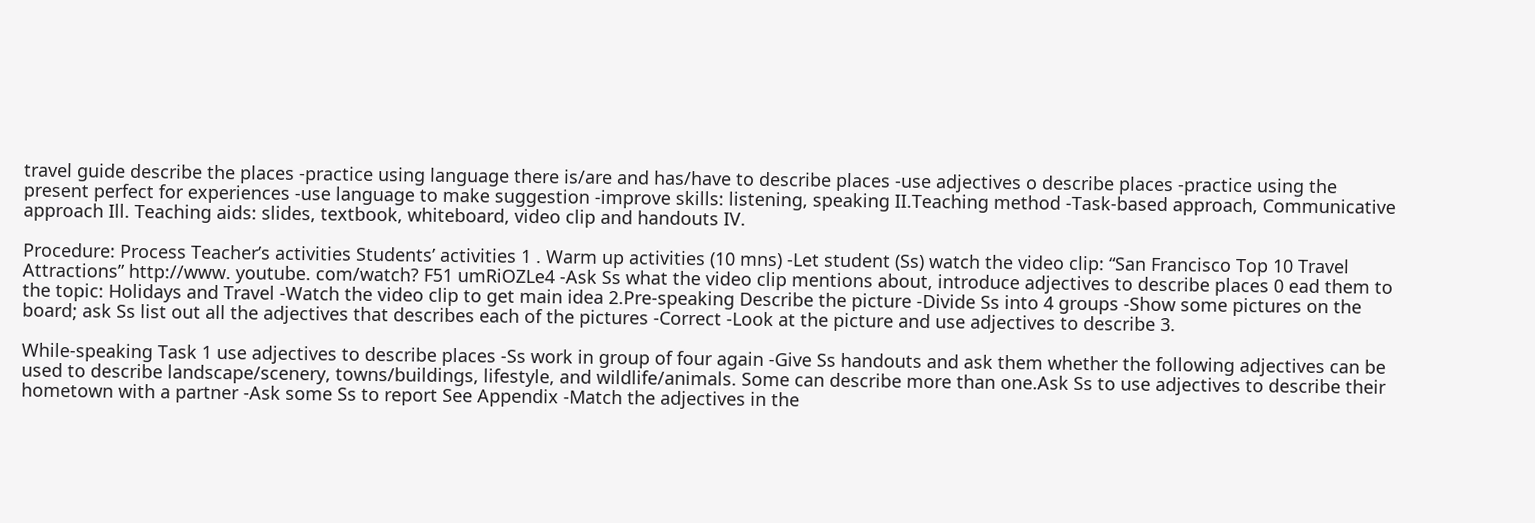travel guide describe the places -practice using language there is/are and has/have to describe places -use adjectives o describe places -practice using the present perfect for experiences -use language to make suggestion -improve skills: listening, speaking II.Teaching method -Task-based approach, Communicative approach Ill. Teaching aids: slides, textbook, whiteboard, video clip and handouts IV.

Procedure: Process Teacher’s activities Students’ activities 1 . Warm up activities (10 mns) -Let student (Ss) watch the video clip: “San Francisco Top 10 Travel Attractions” http://www. youtube. com/watch? F51 umRiOZLe4 -Ask Ss what the video clip mentions about, introduce adjectives to describe places 0 ead them to the topic: Holidays and Travel -Watch the video clip to get main idea 2.Pre-speaking Describe the picture -Divide Ss into 4 groups -Show some pictures on the board; ask Ss list out all the adjectives that describes each of the pictures -Correct -Look at the picture and use adjectives to describe 3.

While-speaking Task 1 use adjectives to describe places -Ss work in group of four again -Give Ss handouts and ask them whether the following adjectives can be used to describe landscape/scenery, towns/buildings, lifestyle, and wildlife/animals. Some can describe more than one.Ask Ss to use adjectives to describe their hometown with a partner -Ask some Ss to report See Appendix -Match the adjectives in the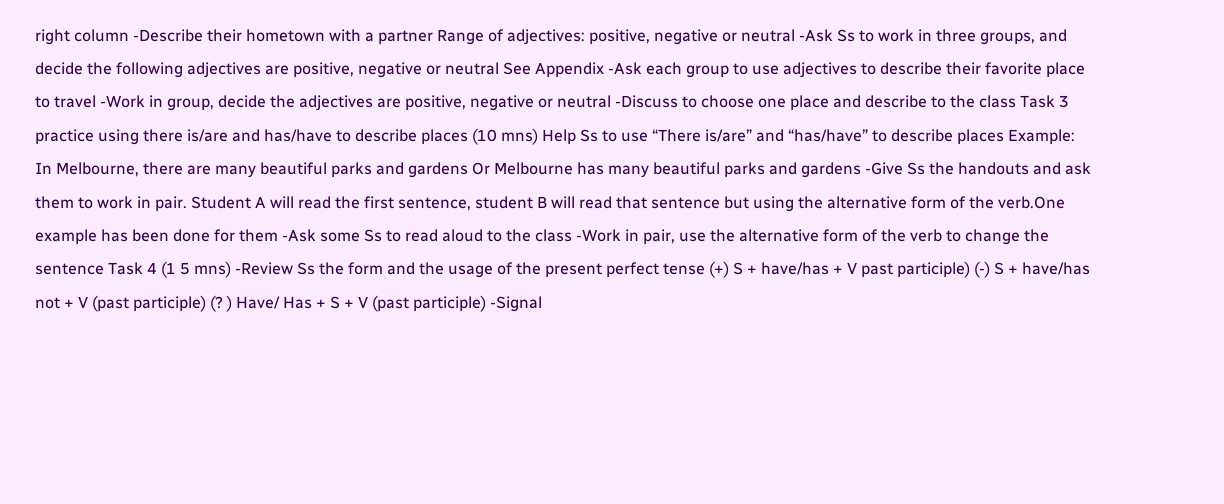right column -Describe their hometown with a partner Range of adjectives: positive, negative or neutral -Ask Ss to work in three groups, and decide the following adjectives are positive, negative or neutral See Appendix -Ask each group to use adjectives to describe their favorite place to travel -Work in group, decide the adjectives are positive, negative or neutral -Discuss to choose one place and describe to the class Task 3 practice using there is/are and has/have to describe places (10 mns) Help Ss to use “There is/are” and “has/have” to describe places Example: In Melbourne, there are many beautiful parks and gardens Or Melbourne has many beautiful parks and gardens -Give Ss the handouts and ask them to work in pair. Student A will read the first sentence, student B will read that sentence but using the alternative form of the verb.One example has been done for them -Ask some Ss to read aloud to the class -Work in pair, use the alternative form of the verb to change the sentence Task 4 (1 5 mns) -Review Ss the form and the usage of the present perfect tense (+) S + have/has + V past participle) (-) S + have/has not + V (past participle) (? ) Have/ Has + S + V (past participle) -Signal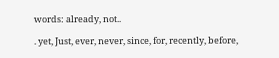words: already, not..

. yet, Just, ever, never, since, for, recently, before,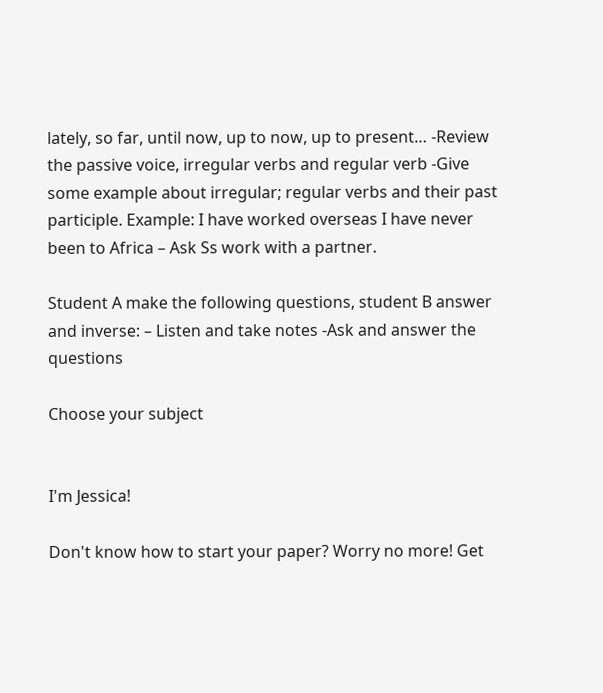lately, so far, until now, up to now, up to present… -Review the passive voice, irregular verbs and regular verb -Give some example about irregular; regular verbs and their past participle. Example: I have worked overseas I have never been to Africa – Ask Ss work with a partner.

Student A make the following questions, student B answer and inverse: – Listen and take notes -Ask and answer the questions

Choose your subject


I'm Jessica!

Don't know how to start your paper? Worry no more! Get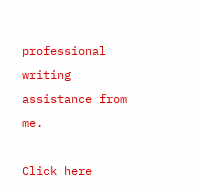professional writing assistance from me.

Click here